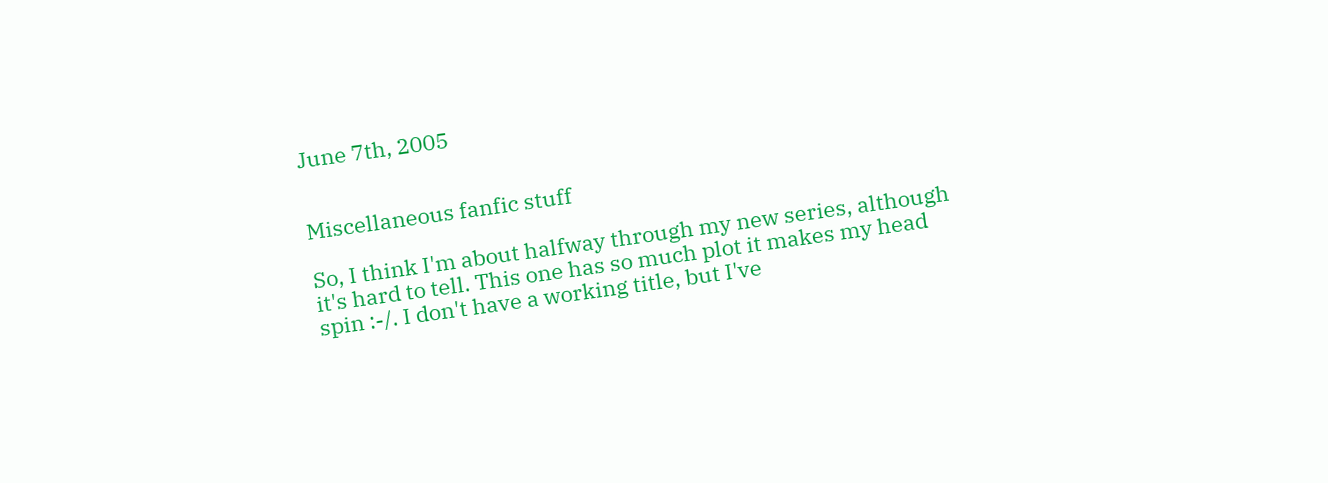June 7th, 2005


Miscellaneous fanfic stuff

So, I think I'm about halfway through my new series, although it's hard to tell. This one has so much plot it makes my head spin :-/. I don't have a working title, but I've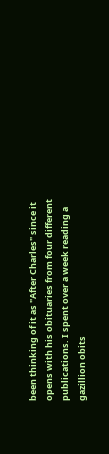been thinking of it as "After Charles" since it opens with his obituaries from four different publications. I spent over a week reading a gazillion obits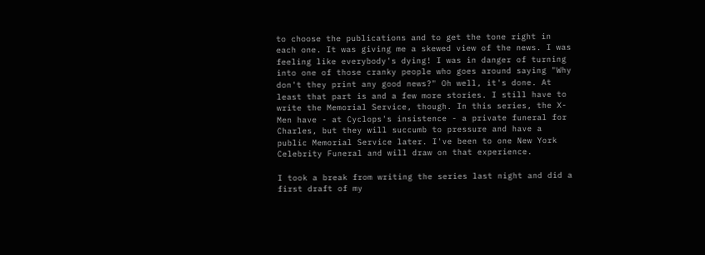to choose the publications and to get the tone right in each one. It was giving me a skewed view of the news. I was feeling like everybody's dying! I was in danger of turning into one of those cranky people who goes around saying "Why don't they print any good news?" Oh well, it's done. At least that part is and a few more stories. I still have to write the Memorial Service, though. In this series, the X-Men have - at Cyclops's insistence - a private funeral for Charles, but they will succumb to pressure and have a public Memorial Service later. I've been to one New York Celebrity Funeral and will draw on that experience.

I took a break from writing the series last night and did a first draft of my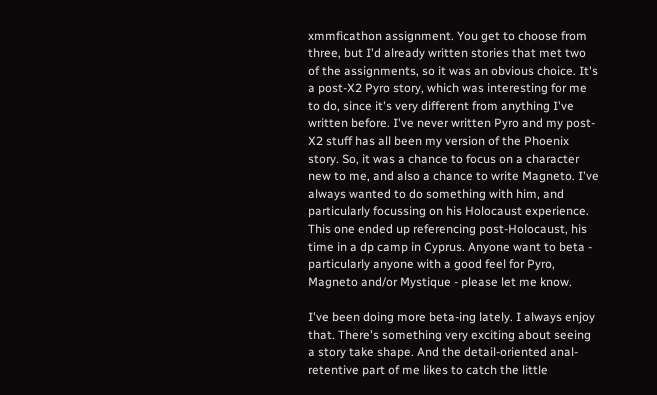xmmficathon assignment. You get to choose from three, but I'd already written stories that met two of the assignments, so it was an obvious choice. It's a post-X2 Pyro story, which was interesting for me to do, since it's very different from anything I've written before. I've never written Pyro and my post-X2 stuff has all been my version of the Phoenix story. So, it was a chance to focus on a character new to me, and also a chance to write Magneto. I've always wanted to do something with him, and particularly focussing on his Holocaust experience. This one ended up referencing post-Holocaust, his time in a dp camp in Cyprus. Anyone want to beta - particularly anyone with a good feel for Pyro, Magneto and/or Mystique - please let me know.

I've been doing more beta-ing lately. I always enjoy that. There's something very exciting about seeing a story take shape. And the detail-oriented anal-retentive part of me likes to catch the little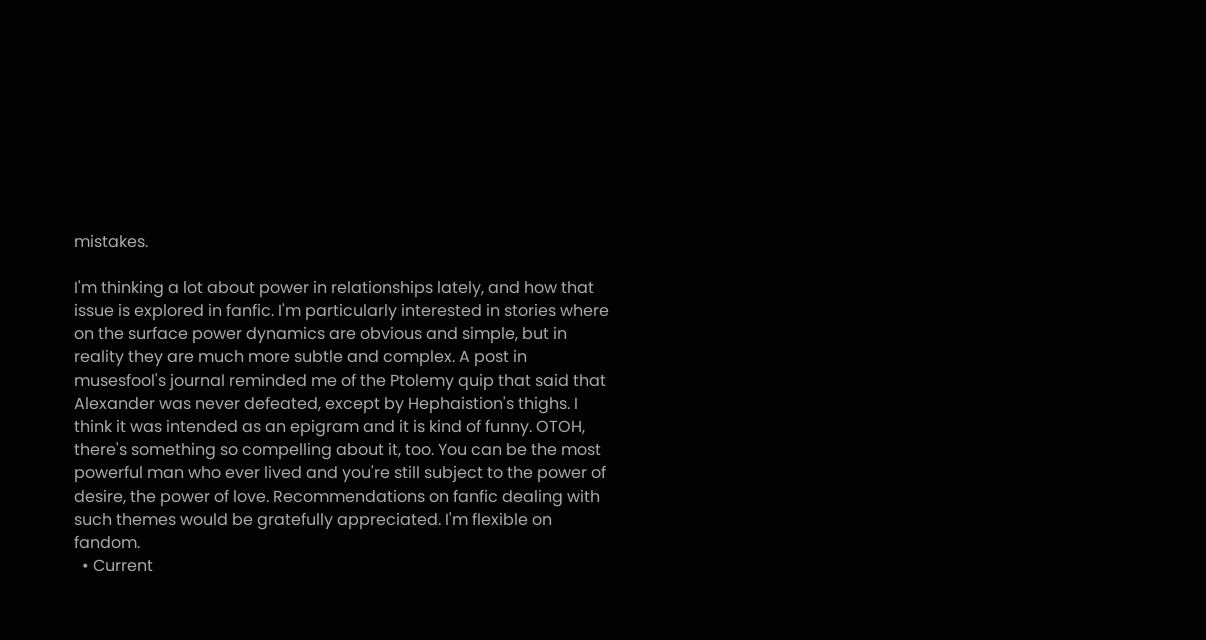mistakes.

I'm thinking a lot about power in relationships lately, and how that issue is explored in fanfic. I'm particularly interested in stories where on the surface power dynamics are obvious and simple, but in reality they are much more subtle and complex. A post in musesfool's journal reminded me of the Ptolemy quip that said that Alexander was never defeated, except by Hephaistion's thighs. I think it was intended as an epigram and it is kind of funny. OTOH, there's something so compelling about it, too. You can be the most powerful man who ever lived and you're still subject to the power of desire, the power of love. Recommendations on fanfic dealing with such themes would be gratefully appreciated. I'm flexible on fandom.
  • Current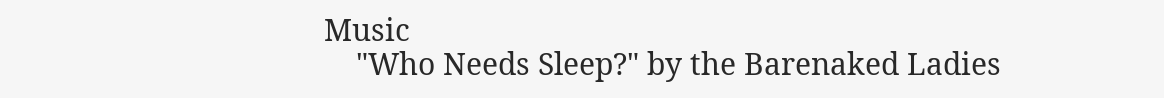Music
    "Who Needs Sleep?" by the Barenaked Ladies